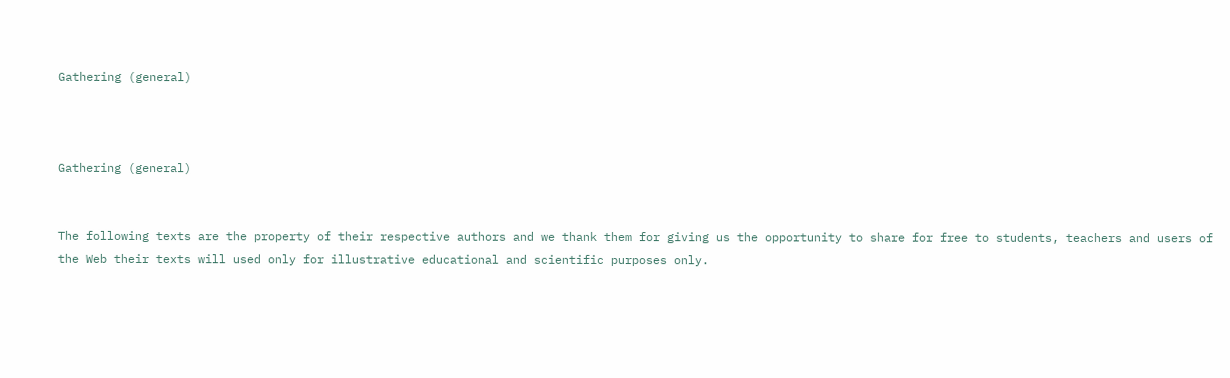Gathering (general)



Gathering (general)


The following texts are the property of their respective authors and we thank them for giving us the opportunity to share for free to students, teachers and users of the Web their texts will used only for illustrative educational and scientific purposes only.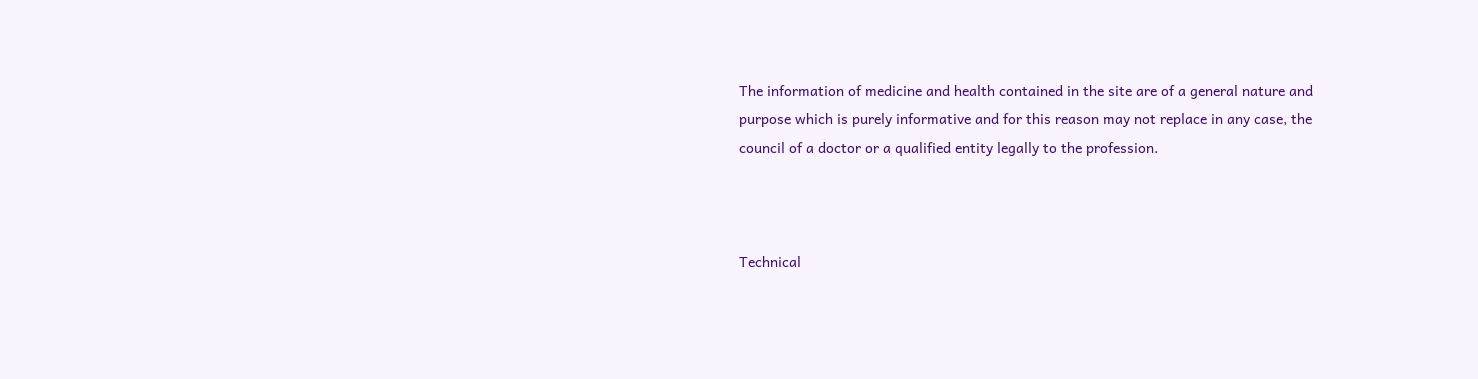The information of medicine and health contained in the site are of a general nature and purpose which is purely informative and for this reason may not replace in any case, the council of a doctor or a qualified entity legally to the profession.



Technical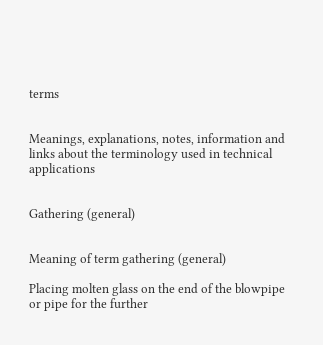terms


Meanings, explanations, notes, information and links about the terminology used in technical applications


Gathering (general)


Meaning of term gathering (general)

Placing molten glass on the end of the blowpipe or pipe for the further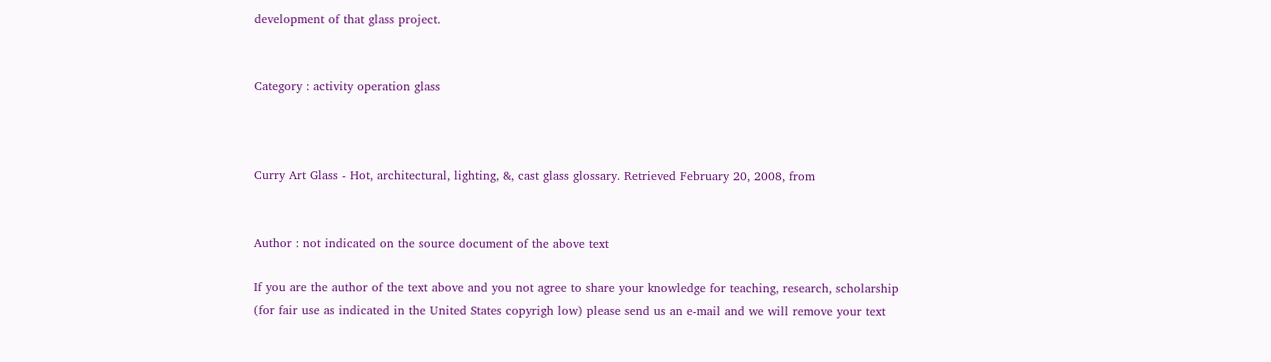development of that glass project.


Category : activity operation glass



Curry Art Glass - Hot, architectural, lighting, &, cast glass glossary. Retrieved February 20, 2008, from


Author : not indicated on the source document of the above text

If you are the author of the text above and you not agree to share your knowledge for teaching, research, scholarship (for fair use as indicated in the United States copyrigh low) please send us an e-mail and we will remove your text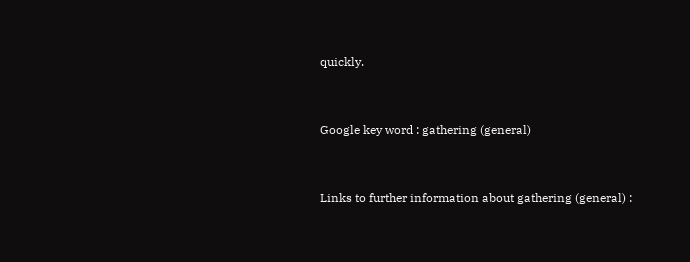quickly.


Google key word : gathering (general)


Links to further information about gathering (general) :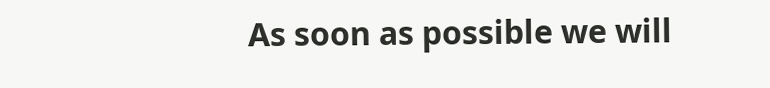As soon as possible we will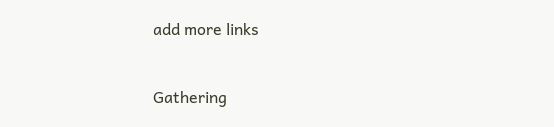add more links


Gathering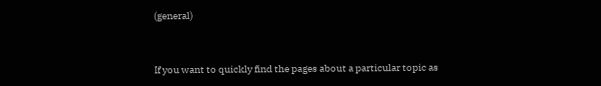(general)


If you want to quickly find the pages about a particular topic as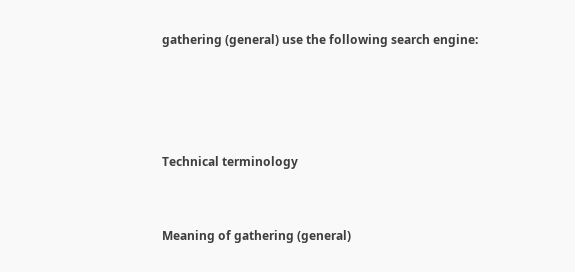gathering (general) use the following search engine:




Technical terminology


Meaning of gathering (general)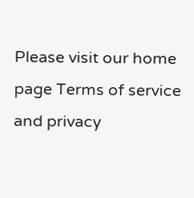Please visit our home page Terms of service and privacy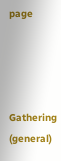page




Gathering (general)